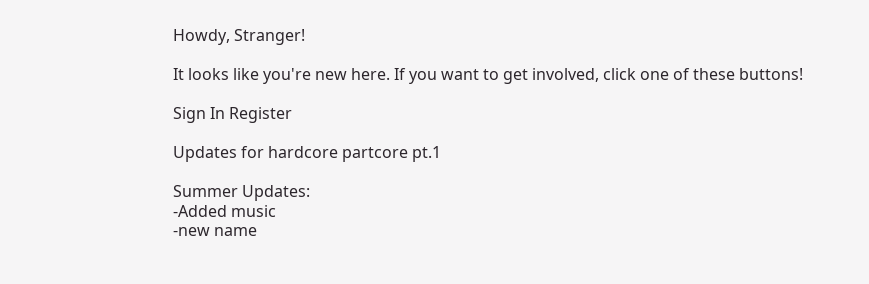Howdy, Stranger!

It looks like you're new here. If you want to get involved, click one of these buttons!

Sign In Register

Updates for hardcore partcore pt.1

Summer Updates:
-Added music
-new name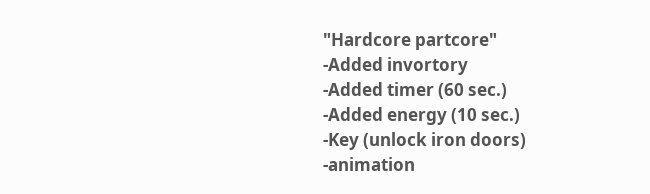"Hardcore partcore"
-Added invortory
-Added timer (60 sec.)
-Added energy (10 sec.)
-Key (unlock iron doors)
-animation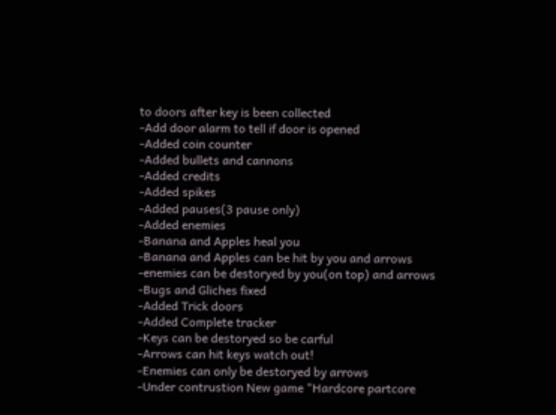to doors after key is been collected
-Add door alarm to tell if door is opened
-Added coin counter
-Added bullets and cannons
-Added credits
-Added spikes
-Added pauses(3 pause only)
-Added enemies
-Banana and Apples heal you
-Banana and Apples can be hit by you and arrows
-enemies can be destoryed by you(on top) and arrows
-Bugs and Gliches fixed
-Added Trick doors
-Added Complete tracker
-Keys can be destoryed so be carful
-Arrows can hit keys watch out!
-Enemies can only be destoryed by arrows
-Under contrustion New game "Hardcore partcore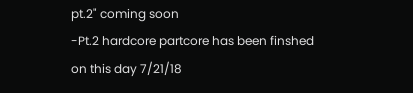pt.2" coming soon
-Pt.2 hardcore partcore has been finshed on this day 7/21/18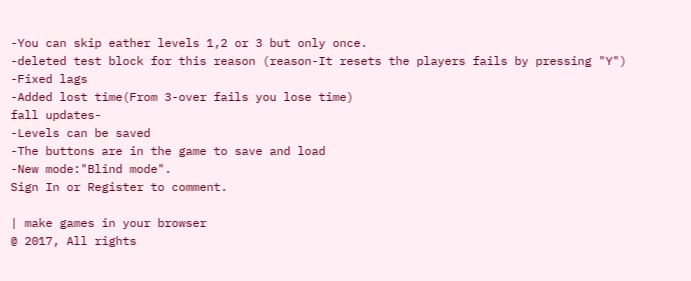-You can skip eather levels 1,2 or 3 but only once.
-deleted test block for this reason (reason-It resets the players fails by pressing "Y")
-Fixed lags
-Added lost time(From 3-over fails you lose time)
fall updates-
-Levels can be saved
-The buttons are in the game to save and load
-New mode:"Blind mode".
Sign In or Register to comment.

| make games in your browser
@ 2017, All rights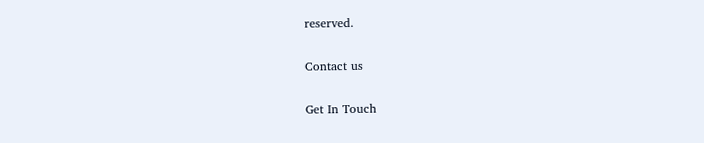reserved.

Contact us

Get In Touch